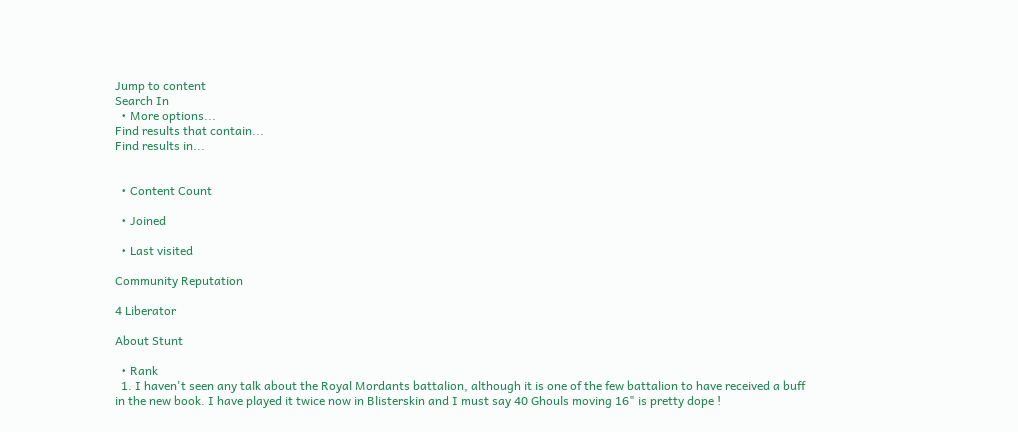Jump to content
Search In
  • More options...
Find results that contain...
Find results in...


  • Content Count

  • Joined

  • Last visited

Community Reputation

4 Liberator

About Stunt

  • Rank
  1. I haven't seen any talk about the Royal Mordants battalion, although it is one of the few battalion to have received a buff in the new book. I have played it twice now in Blisterskin and I must say 40 Ghouls moving 16" is pretty dope !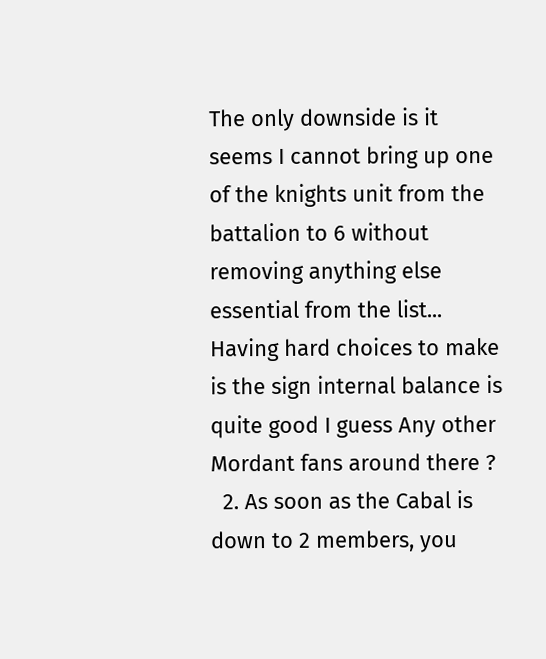The only downside is it seems I cannot bring up one of the knights unit from the battalion to 6 without removing anything else essential from the list... Having hard choices to make is the sign internal balance is quite good I guess Any other Mordant fans around there ?
  2. As soon as the Cabal is down to 2 members, you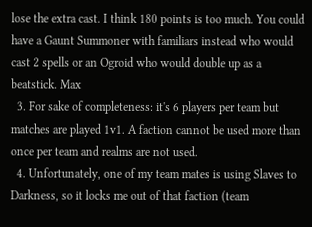lose the extra cast. I think 180 points is too much. You could have a Gaunt Summoner with familiars instead who would cast 2 spells or an Ogroid who would double up as a beatstick. Max
  3. For sake of completeness: it's 6 players per team but matches are played 1v1. A faction cannot be used more than once per team and realms are not used.
  4. Unfortunately, one of my team mates is using Slaves to Darkness, so it locks me out of that faction (team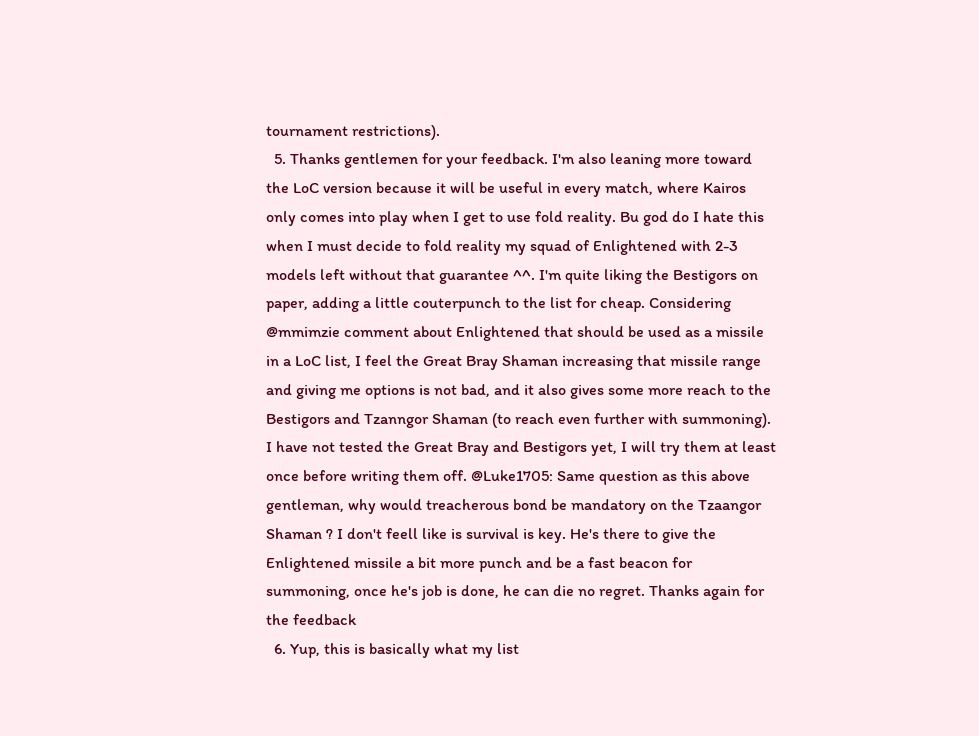tournament restrictions).
  5. Thanks gentlemen for your feedback. I'm also leaning more toward the LoC version because it will be useful in every match, where Kairos only comes into play when I get to use fold reality. Bu god do I hate this when I must decide to fold reality my squad of Enlightened with 2-3 models left without that guarantee ^^. I'm quite liking the Bestigors on paper, adding a little couterpunch to the list for cheap. Considering @mmimzie comment about Enlightened that should be used as a missile in a LoC list, I feel the Great Bray Shaman increasing that missile range and giving me options is not bad, and it also gives some more reach to the Bestigors and Tzanngor Shaman (to reach even further with summoning). I have not tested the Great Bray and Bestigors yet, I will try them at least once before writing them off. @Luke1705: Same question as this above gentleman, why would treacherous bond be mandatory on the Tzaangor Shaman ? I don't feell like is survival is key. He's there to give the Enlightened missile a bit more punch and be a fast beacon for summoning, once he's job is done, he can die no regret. Thanks again for the feedback
  6. Yup, this is basically what my list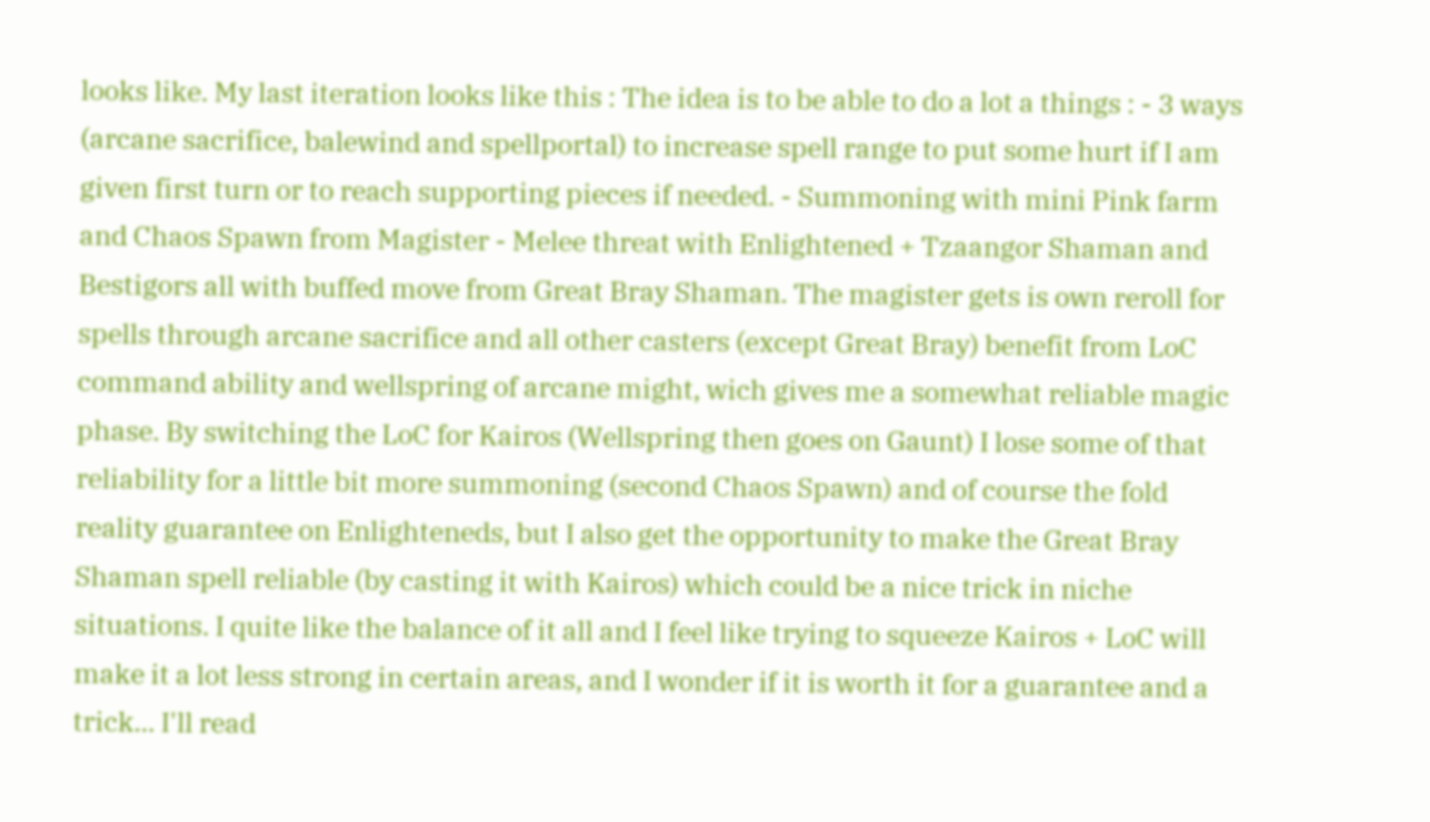looks like. My last iteration looks like this : The idea is to be able to do a lot a things : - 3 ways (arcane sacrifice, balewind and spellportal) to increase spell range to put some hurt if I am given first turn or to reach supporting pieces if needed. - Summoning with mini Pink farm and Chaos Spawn from Magister - Melee threat with Enlightened + Tzaangor Shaman and Bestigors all with buffed move from Great Bray Shaman. The magister gets is own reroll for spells through arcane sacrifice and all other casters (except Great Bray) benefit from LoC command ability and wellspring of arcane might, wich gives me a somewhat reliable magic phase. By switching the LoC for Kairos (Wellspring then goes on Gaunt) I lose some of that reliability for a little bit more summoning (second Chaos Spawn) and of course the fold reality guarantee on Enlighteneds, but I also get the opportunity to make the Great Bray Shaman spell reliable (by casting it with Kairos) which could be a nice trick in niche situations. I quite like the balance of it all and I feel like trying to squeeze Kairos + LoC will make it a lot less strong in certain areas, and I wonder if it is worth it for a guarantee and a trick... I'll read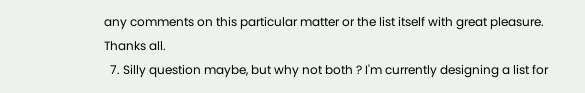any comments on this particular matter or the list itself with great pleasure. Thanks all.
  7. Silly question maybe, but why not both ? I'm currently designing a list for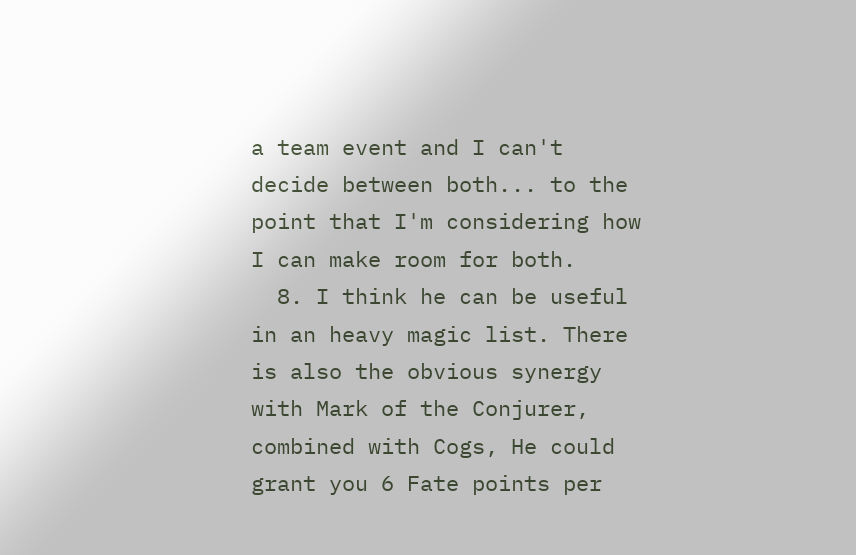a team event and I can't decide between both... to the point that I'm considering how I can make room for both.
  8. I think he can be useful in an heavy magic list. There is also the obvious synergy with Mark of the Conjurer, combined with Cogs, He could grant you 6 Fate points per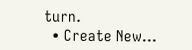turn.
  • Create New...